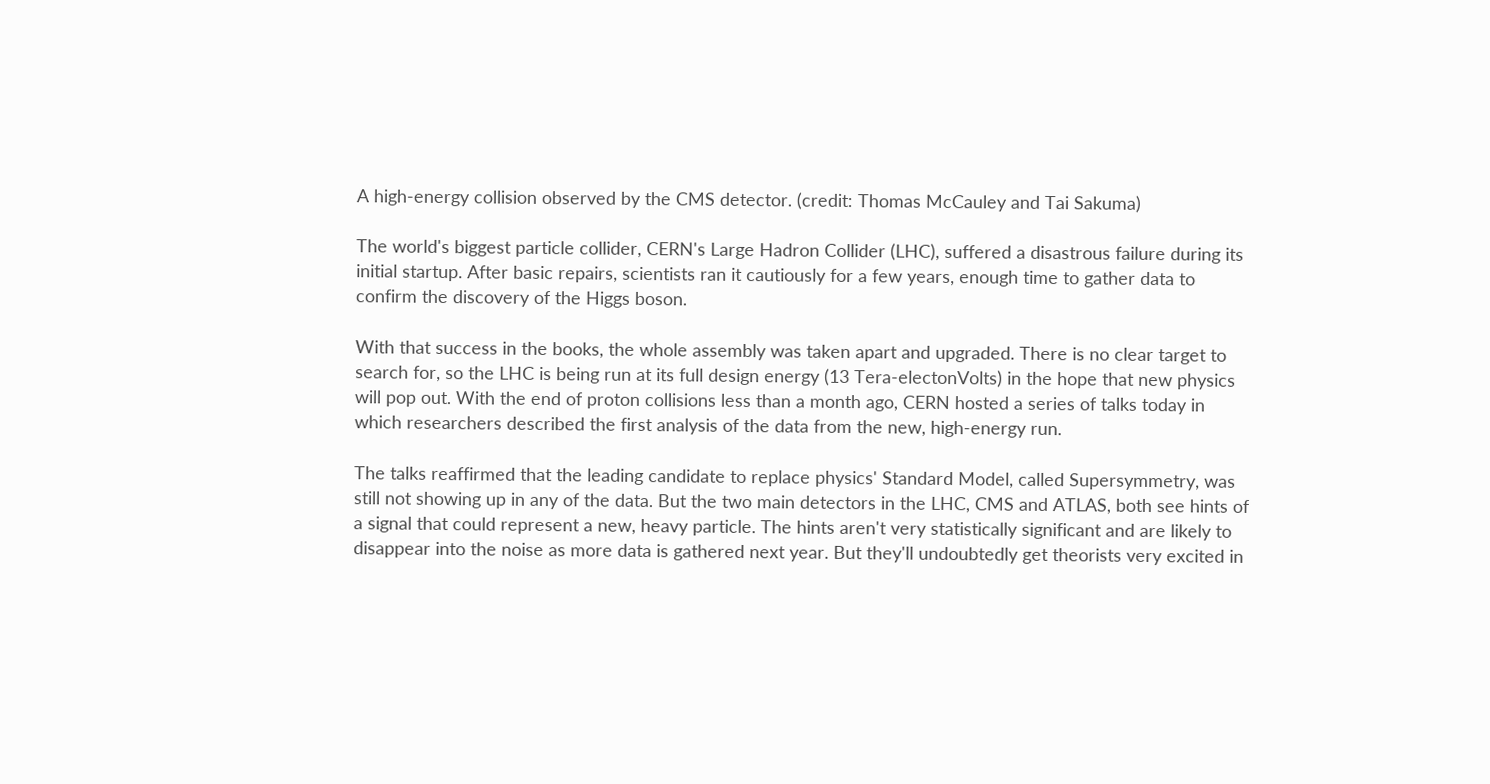A high-energy collision observed by the CMS detector. (credit: Thomas McCauley and Tai Sakuma)

The world's biggest particle collider, CERN's Large Hadron Collider (LHC), suffered a disastrous failure during its initial startup. After basic repairs, scientists ran it cautiously for a few years, enough time to gather data to confirm the discovery of the Higgs boson.

With that success in the books, the whole assembly was taken apart and upgraded. There is no clear target to search for, so the LHC is being run at its full design energy (13 Tera-electonVolts) in the hope that new physics will pop out. With the end of proton collisions less than a month ago, CERN hosted a series of talks today in which researchers described the first analysis of the data from the new, high-energy run.

The talks reaffirmed that the leading candidate to replace physics' Standard Model, called Supersymmetry, was still not showing up in any of the data. But the two main detectors in the LHC, CMS and ATLAS, both see hints of a signal that could represent a new, heavy particle. The hints aren't very statistically significant and are likely to disappear into the noise as more data is gathered next year. But they'll undoubtedly get theorists very excited in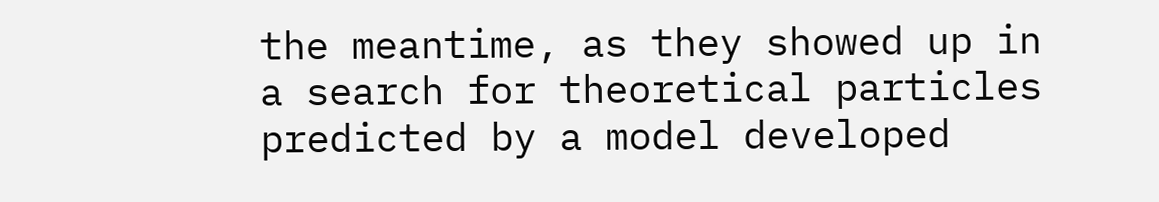the meantime, as they showed up in a search for theoretical particles predicted by a model developed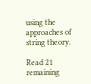using the approaches of string theory.

Read 21 remaining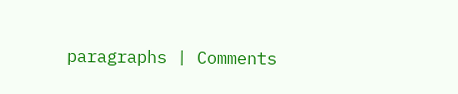paragraphs | Comments